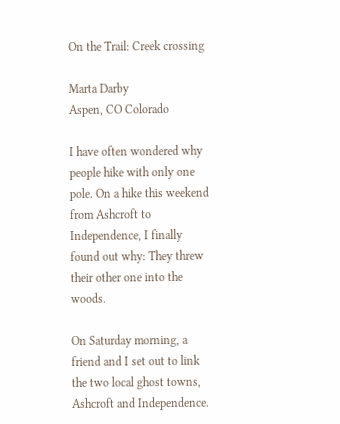On the Trail: Creek crossing

Marta Darby
Aspen, CO Colorado

I have often wondered why people hike with only one pole. On a hike this weekend from Ashcroft to Independence, I finally found out why: They threw their other one into the woods.

On Saturday morning, a friend and I set out to link the two local ghost towns, Ashcroft and Independence.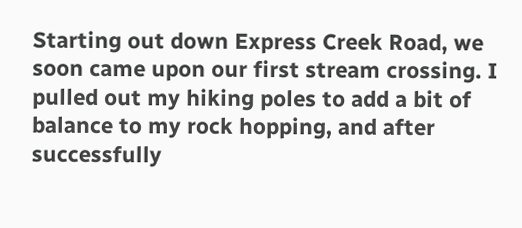Starting out down Express Creek Road, we soon came upon our first stream crossing. I pulled out my hiking poles to add a bit of balance to my rock hopping, and after successfully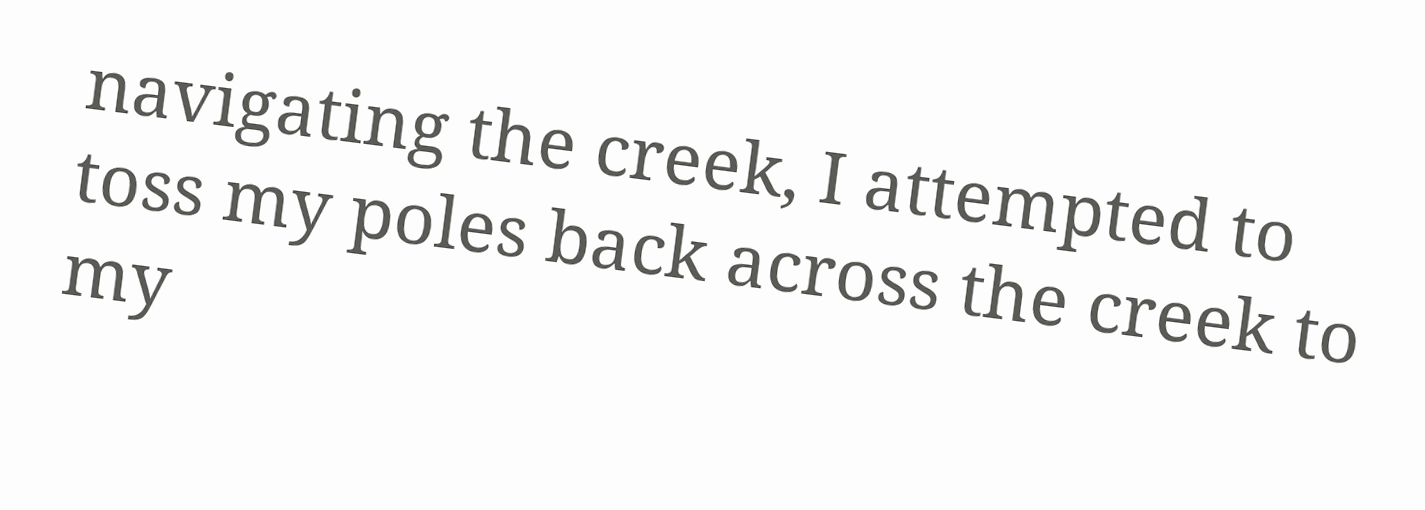navigating the creek, I attempted to toss my poles back across the creek to my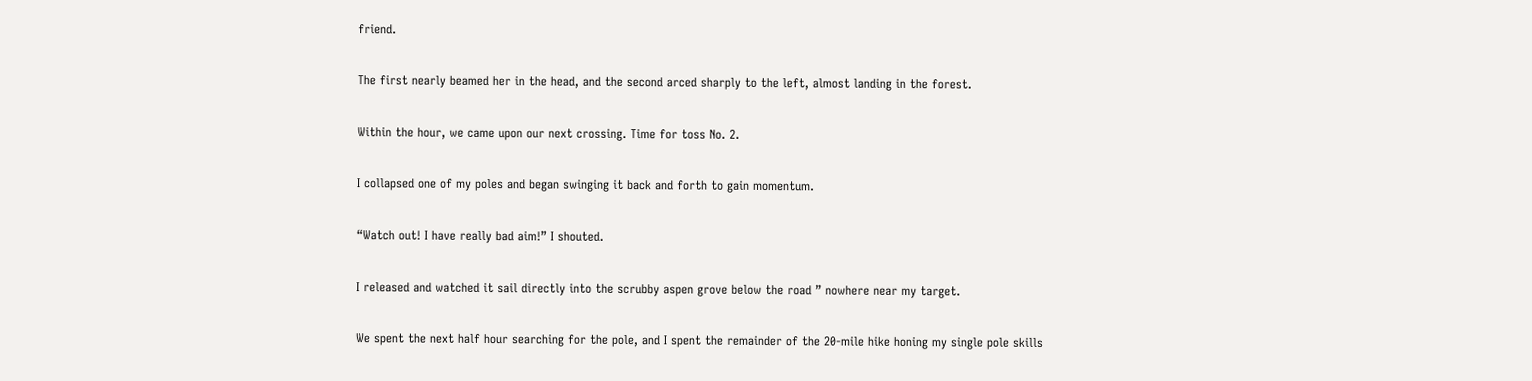friend.

The first nearly beamed her in the head, and the second arced sharply to the left, almost landing in the forest.

Within the hour, we came upon our next crossing. Time for toss No. 2.

I collapsed one of my poles and began swinging it back and forth to gain momentum.

“Watch out! I have really bad aim!” I shouted.

I released and watched it sail directly into the scrubby aspen grove below the road ” nowhere near my target.

We spent the next half hour searching for the pole, and I spent the remainder of the 20-mile hike honing my single pole skills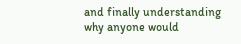and finally understanding why anyone would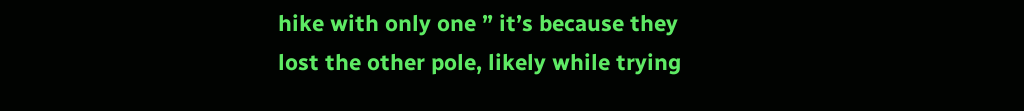hike with only one ” it’s because they lost the other pole, likely while trying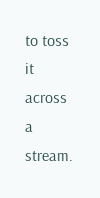to toss it across a stream.